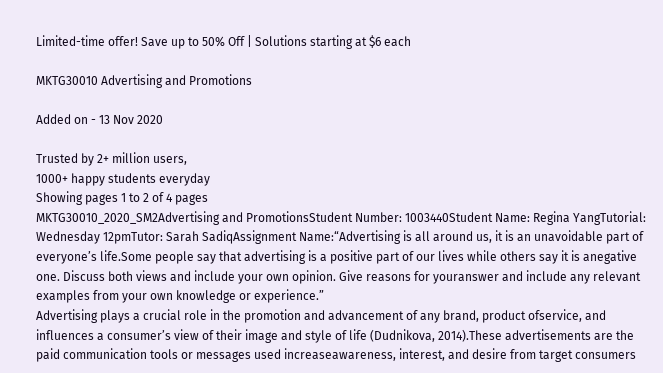Limited-time offer! Save up to 50% Off | Solutions starting at $6 each

MKTG30010 Advertising and Promotions

Added on - 13 Nov 2020

Trusted by 2+ million users,
1000+ happy students everyday
Showing pages 1 to 2 of 4 pages
MKTG30010_2020_SM2Advertising and PromotionsStudent Number: 1003440Student Name: Regina YangTutorial: Wednesday 12pmTutor: Sarah SadiqAssignment Name:“Advertising is all around us, it is an unavoidable part of everyone’s life.Some people say that advertising is a positive part of our lives while others say it is anegative one. Discuss both views and include your own opinion. Give reasons for youranswer and include any relevant examples from your own knowledge or experience.”
Advertising plays a crucial role in the promotion and advancement of any brand, product ofservice, and influences a consumer’s view of their image and style of life (Dudnikova, 2014).These advertisements are the paid communication tools or messages used increaseawareness, interest, and desire from target consumers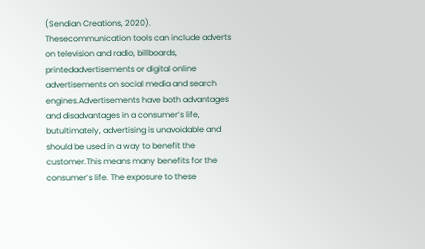(Sendian Creations, 2020). Thesecommunication tools can include adverts on television and radio, billboards, printedadvertisements or digital online advertisements on social media and search engines.Advertisements have both advantages and disadvantages in a consumer’s life, butultimately, advertising is unavoidable and should be used in a way to benefit the customer.This means many benefits for the consumer’s life. The exposure to these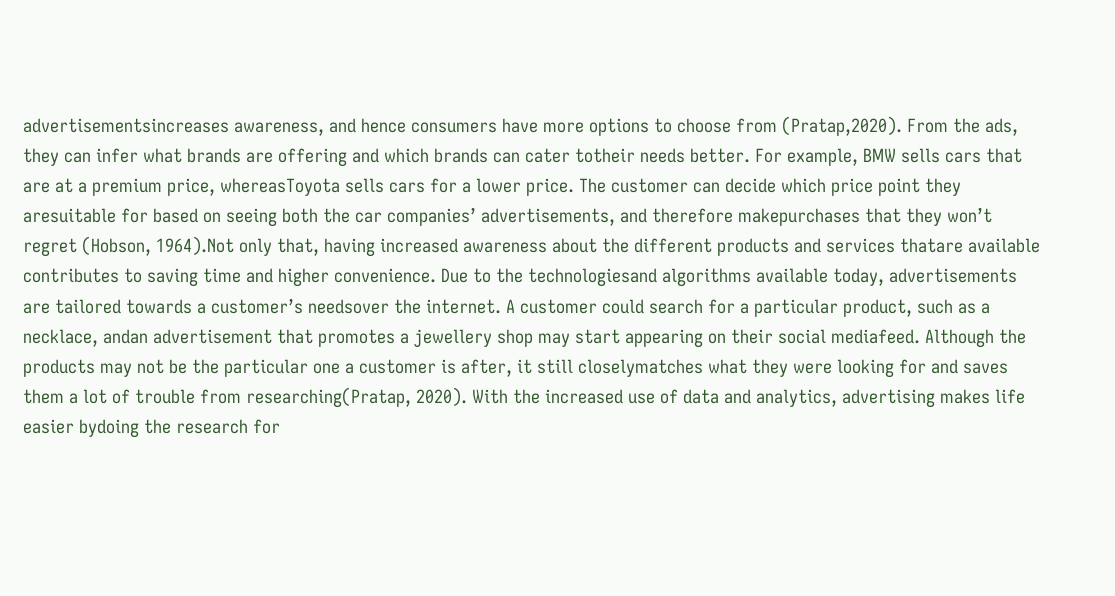advertisementsincreases awareness, and hence consumers have more options to choose from (Pratap,2020). From the ads, they can infer what brands are offering and which brands can cater totheir needs better. For example, BMW sells cars that are at a premium price, whereasToyota sells cars for a lower price. The customer can decide which price point they aresuitable for based on seeing both the car companies’ advertisements, and therefore makepurchases that they won’t regret (Hobson, 1964).Not only that, having increased awareness about the different products and services thatare available contributes to saving time and higher convenience. Due to the technologiesand algorithms available today, advertisements are tailored towards a customer’s needsover the internet. A customer could search for a particular product, such as a necklace, andan advertisement that promotes a jewellery shop may start appearing on their social mediafeed. Although the products may not be the particular one a customer is after, it still closelymatches what they were looking for and saves them a lot of trouble from researching(Pratap, 2020). With the increased use of data and analytics, advertising makes life easier bydoing the research for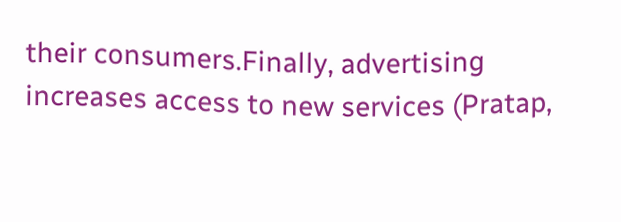their consumers.Finally, advertising increases access to new services (Pratap,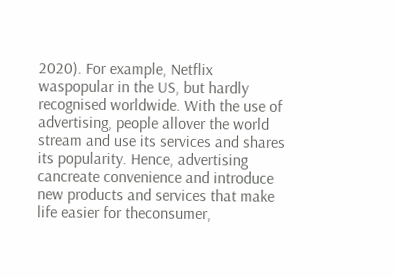2020). For example, Netflix waspopular in the US, but hardly recognised worldwide. With the use of advertising, people allover the world stream and use its services and shares its popularity. Hence, advertising cancreate convenience and introduce new products and services that make life easier for theconsumer,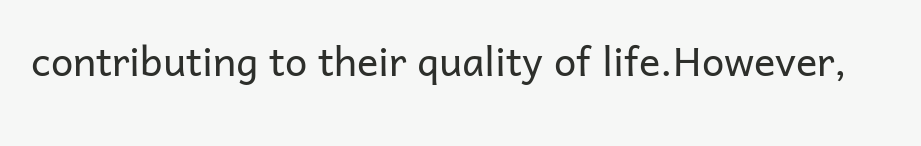contributing to their quality of life.However,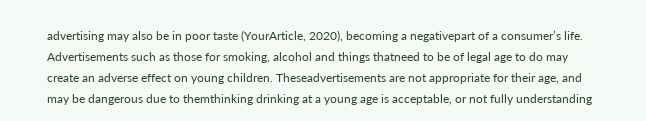advertising may also be in poor taste (YourArticle, 2020), becoming a negativepart of a consumer’s life. Advertisements such as those for smoking, alcohol and things thatneed to be of legal age to do may create an adverse effect on young children. Theseadvertisements are not appropriate for their age, and may be dangerous due to themthinking drinking at a young age is acceptable, or not fully understanding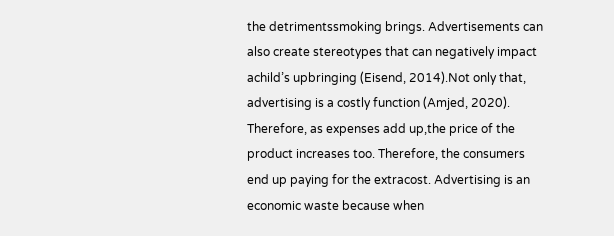the detrimentssmoking brings. Advertisements can also create stereotypes that can negatively impact achild’s upbringing (Eisend, 2014).Not only that, advertising is a costly function (Amjed, 2020). Therefore, as expenses add up,the price of the product increases too. Therefore, the consumers end up paying for the extracost. Advertising is an economic waste because when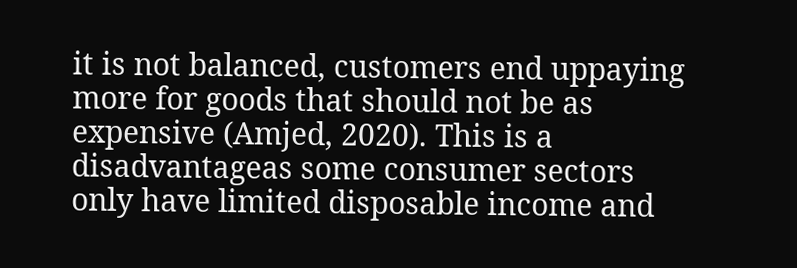it is not balanced, customers end uppaying more for goods that should not be as expensive (Amjed, 2020). This is a disadvantageas some consumer sectors only have limited disposable income and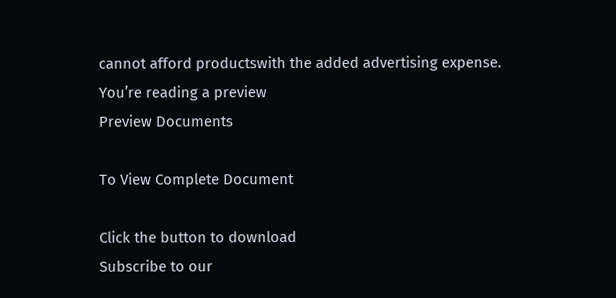cannot afford productswith the added advertising expense.
You’re reading a preview
Preview Documents

To View Complete Document

Click the button to download
Subscribe to our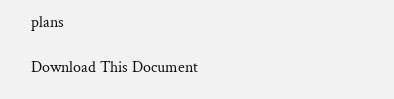plans

Download This Document